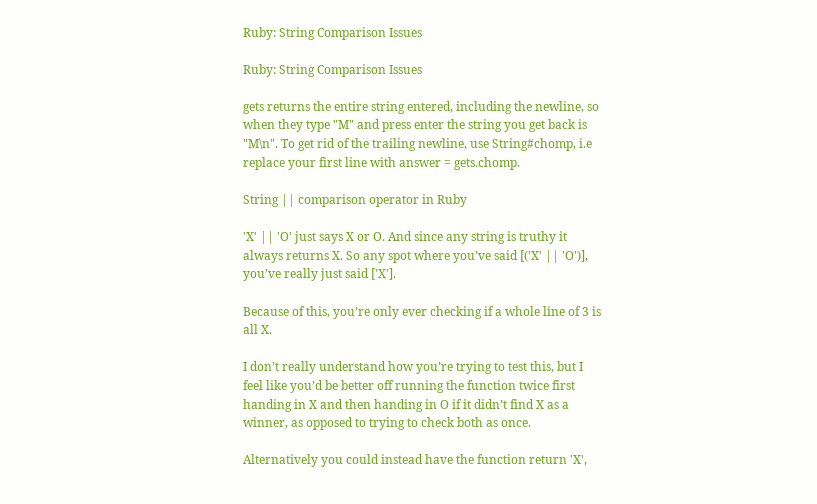Ruby: String Comparison Issues

Ruby: String Comparison Issues

gets returns the entire string entered, including the newline, so when they type "M" and press enter the string you get back is "M\n". To get rid of the trailing newline, use String#chomp, i.e replace your first line with answer = gets.chomp.

String || comparison operator in Ruby

'X' || 'O' just says X or O. And since any string is truthy it always returns X. So any spot where you’ve said [('X' || 'O')], you’ve really just said ['X'].

Because of this, you’re only ever checking if a whole line of 3 is all X.

I don’t really understand how you’re trying to test this, but I feel like you’d be better off running the function twice first handing in X and then handing in O if it didn’t find X as a winner, as opposed to trying to check both as once.

Alternatively you could instead have the function return 'X',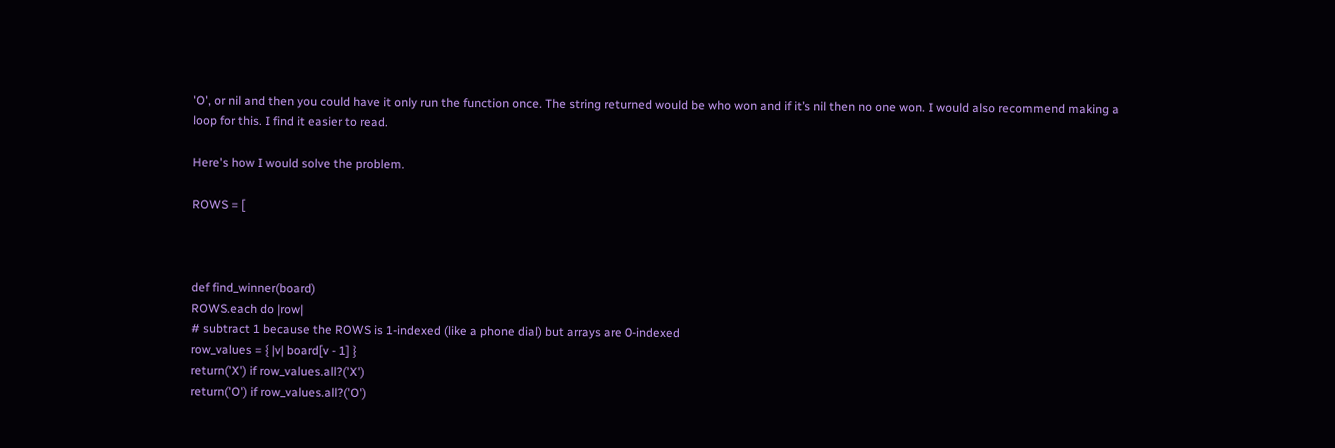'O', or nil and then you could have it only run the function once. The string returned would be who won and if it’s nil then no one won. I would also recommend making a loop for this. I find it easier to read.

Here's how I would solve the problem.

ROWS = [



def find_winner(board)
ROWS.each do |row|
# subtract 1 because the ROWS is 1-indexed (like a phone dial) but arrays are 0-indexed
row_values = { |v| board[v - 1] }
return('X') if row_values.all?('X')
return('O') if row_values.all?('O')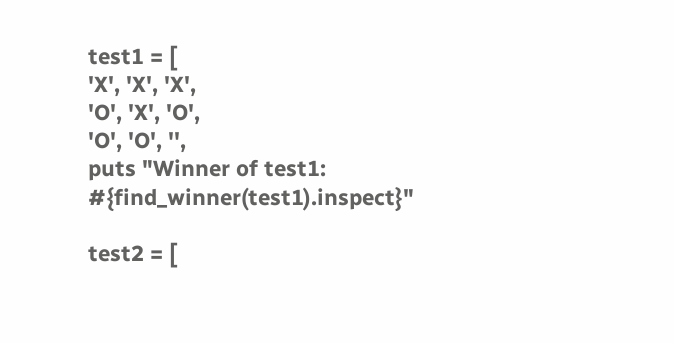test1 = [
'X', 'X', 'X',
'O', 'X', 'O',
'O', 'O', '',
puts "Winner of test1: #{find_winner(test1).inspect}"

test2 = [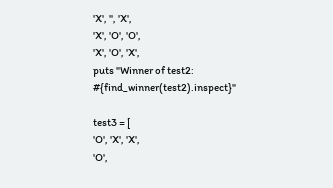'X', '', 'X',
'X', 'O', 'O',
'X', 'O', 'X',
puts "Winner of test2: #{find_winner(test2).inspect}"

test3 = [
'O', 'X', 'X',
'O',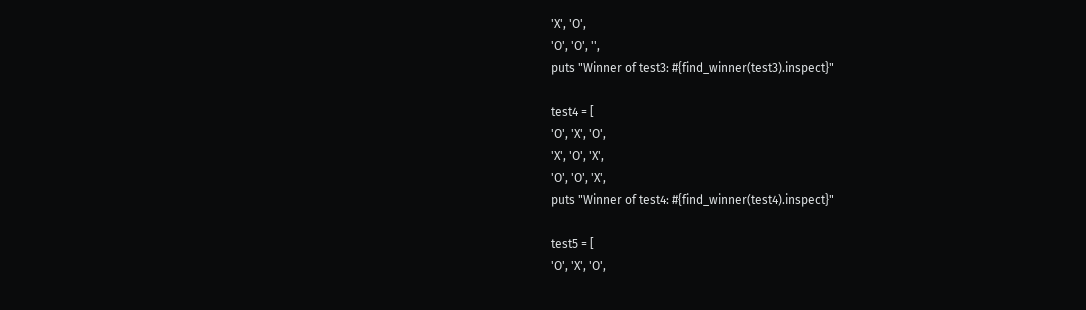'X', 'O',
'O', 'O', '',
puts "Winner of test3: #{find_winner(test3).inspect}"

test4 = [
'O', 'X', 'O',
'X', 'O', 'X',
'O', 'O', 'X',
puts "Winner of test4: #{find_winner(test4).inspect}"

test5 = [
'O', 'X', 'O',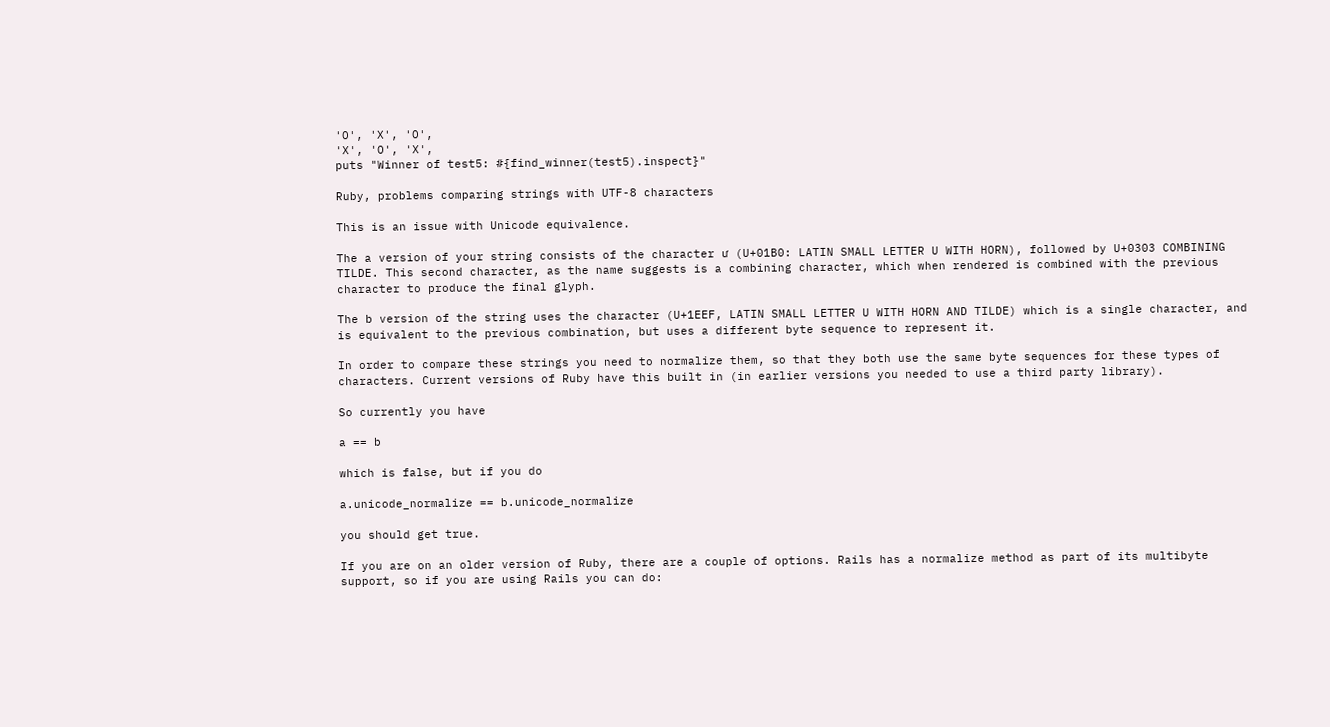'O', 'X', 'O',
'X', 'O', 'X',
puts "Winner of test5: #{find_winner(test5).inspect}"

Ruby, problems comparing strings with UTF-8 characters

This is an issue with Unicode equivalence.

The a version of your string consists of the character ư (U+01B0: LATIN SMALL LETTER U WITH HORN), followed by U+0303 COMBINING TILDE. This second character, as the name suggests is a combining character, which when rendered is combined with the previous character to produce the final glyph.

The b version of the string uses the character (U+1EEF, LATIN SMALL LETTER U WITH HORN AND TILDE) which is a single character, and is equivalent to the previous combination, but uses a different byte sequence to represent it.

In order to compare these strings you need to normalize them, so that they both use the same byte sequences for these types of characters. Current versions of Ruby have this built in (in earlier versions you needed to use a third party library).

So currently you have

a == b

which is false, but if you do

a.unicode_normalize == b.unicode_normalize

you should get true.

If you are on an older version of Ruby, there are a couple of options. Rails has a normalize method as part of its multibyte support, so if you are using Rails you can do: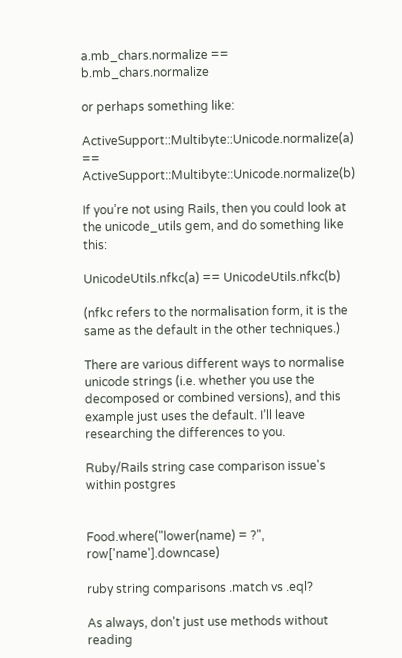a.mb_chars.normalize == b.mb_chars.normalize

or perhaps something like:

ActiveSupport::Multibyte::Unicode.normalize(a) == ActiveSupport::Multibyte::Unicode.normalize(b)

If you’re not using Rails, then you could look at the unicode_utils gem, and do something like this:

UnicodeUtils.nfkc(a) == UnicodeUtils.nfkc(b)

(nfkc refers to the normalisation form, it is the same as the default in the other techniques.)

There are various different ways to normalise unicode strings (i.e. whether you use the decomposed or combined versions), and this example just uses the default. I’ll leave researching the differences to you.

Ruby/Rails string case comparison issue's within postgres


Food.where("lower(name) = ?", row['name'].downcase)

ruby string comparisons .match vs .eql?

As always, don't just use methods without reading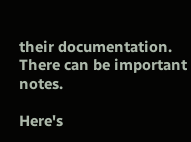their documentation. There can be important notes.

Here's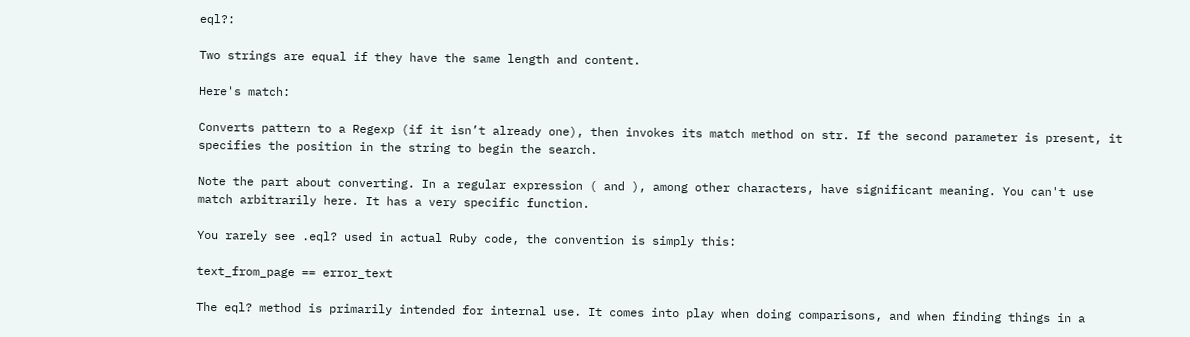eql?:

Two strings are equal if they have the same length and content.

Here's match:

Converts pattern to a Regexp (if it isn’t already one), then invokes its match method on str. If the second parameter is present, it specifies the position in the string to begin the search.

Note the part about converting. In a regular expression ( and ), among other characters, have significant meaning. You can't use match arbitrarily here. It has a very specific function.

You rarely see .eql? used in actual Ruby code, the convention is simply this:

text_from_page == error_text

The eql? method is primarily intended for internal use. It comes into play when doing comparisons, and when finding things in a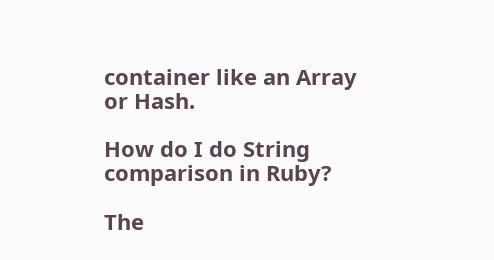container like an Array or Hash.

How do I do String comparison in Ruby?

The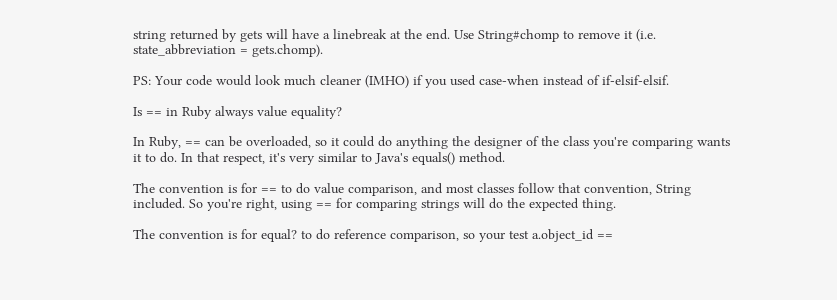string returned by gets will have a linebreak at the end. Use String#chomp to remove it (i.e. state_abbreviation = gets.chomp).

PS: Your code would look much cleaner (IMHO) if you used case-when instead of if-elsif-elsif.

Is == in Ruby always value equality?

In Ruby, == can be overloaded, so it could do anything the designer of the class you're comparing wants it to do. In that respect, it's very similar to Java's equals() method.

The convention is for == to do value comparison, and most classes follow that convention, String included. So you're right, using == for comparing strings will do the expected thing.

The convention is for equal? to do reference comparison, so your test a.object_id ==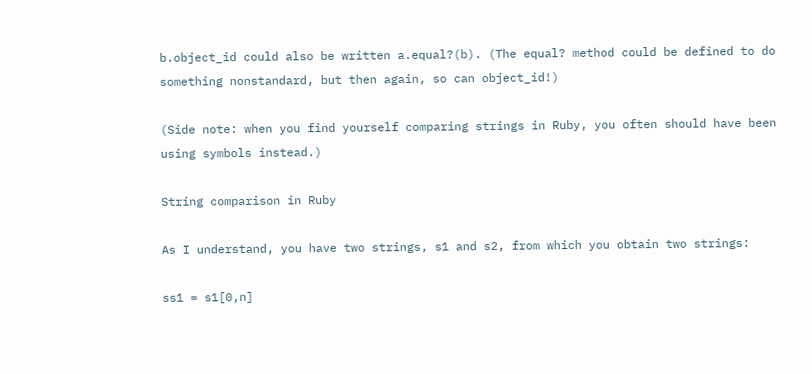b.object_id could also be written a.equal?(b). (The equal? method could be defined to do something nonstandard, but then again, so can object_id!)

(Side note: when you find yourself comparing strings in Ruby, you often should have been using symbols instead.)

String comparison in Ruby

As I understand, you have two strings, s1 and s2, from which you obtain two strings:

ss1 = s1[0,n]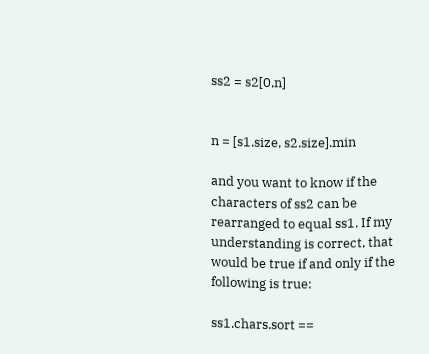ss2 = s2[0,n]


n = [s1.size, s2.size].min

and you want to know if the characters of ss2 can be rearranged to equal ss1. If my understanding is correct, that would be true if and only if the following is true:

ss1.chars.sort ==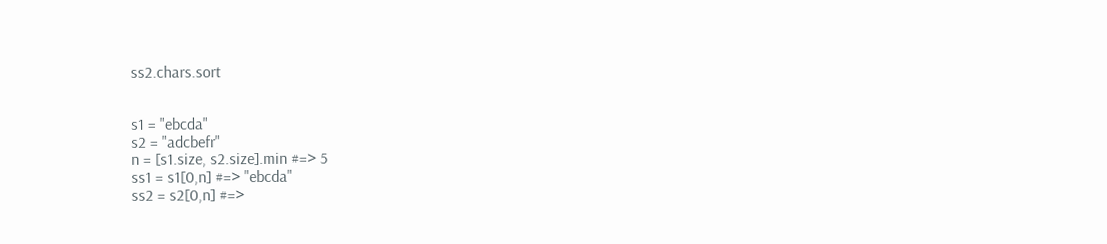ss2.chars.sort


s1 = "ebcda"
s2 = "adcbefr"
n = [s1.size, s2.size].min #=> 5
ss1 = s1[0,n] #=> "ebcda"
ss2 = s2[0,n] #=>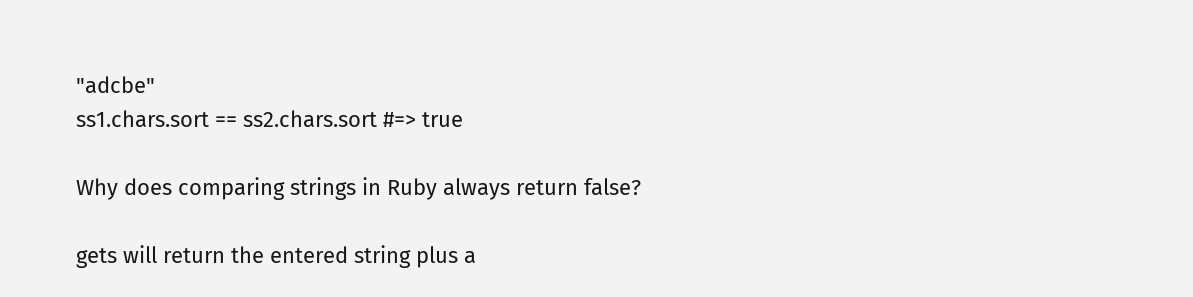"adcbe"
ss1.chars.sort == ss2.chars.sort #=> true

Why does comparing strings in Ruby always return false?

gets will return the entered string plus a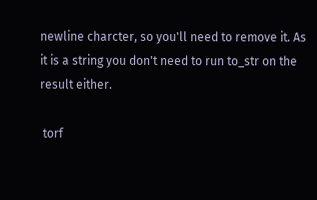newline charcter, so you'll need to remove it. As it is a string you don't need to run to_str on the result either.

 torf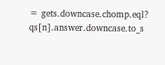= gets.downcase.chomp.eql? qs[n].answer.downcase.to_s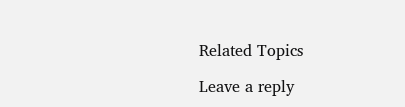Related Topics

Leave a reply